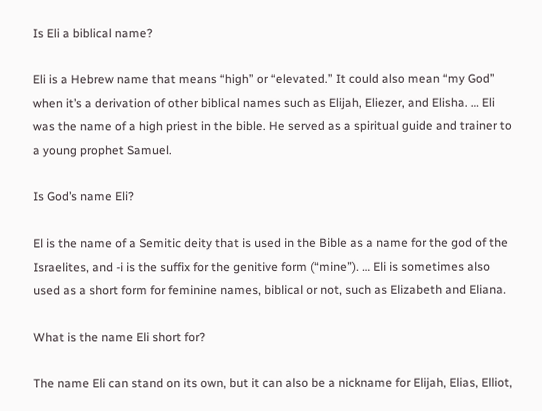Is Eli a biblical name?

Eli is a Hebrew name that means “high” or “elevated.” It could also mean “my God” when it’s a derivation of other biblical names such as Elijah, Eliezer, and Elisha. … Eli was the name of a high priest in the bible. He served as a spiritual guide and trainer to a young prophet Samuel.

Is God’s name Eli?

El is the name of a Semitic deity that is used in the Bible as a name for the god of the Israelites, and -i is the suffix for the genitive form (“mine”). … Eli is sometimes also used as a short form for feminine names, biblical or not, such as Elizabeth and Eliana.

What is the name Eli short for?

The name Eli can stand on its own, but it can also be a nickname for Elijah, Elias, Elliot,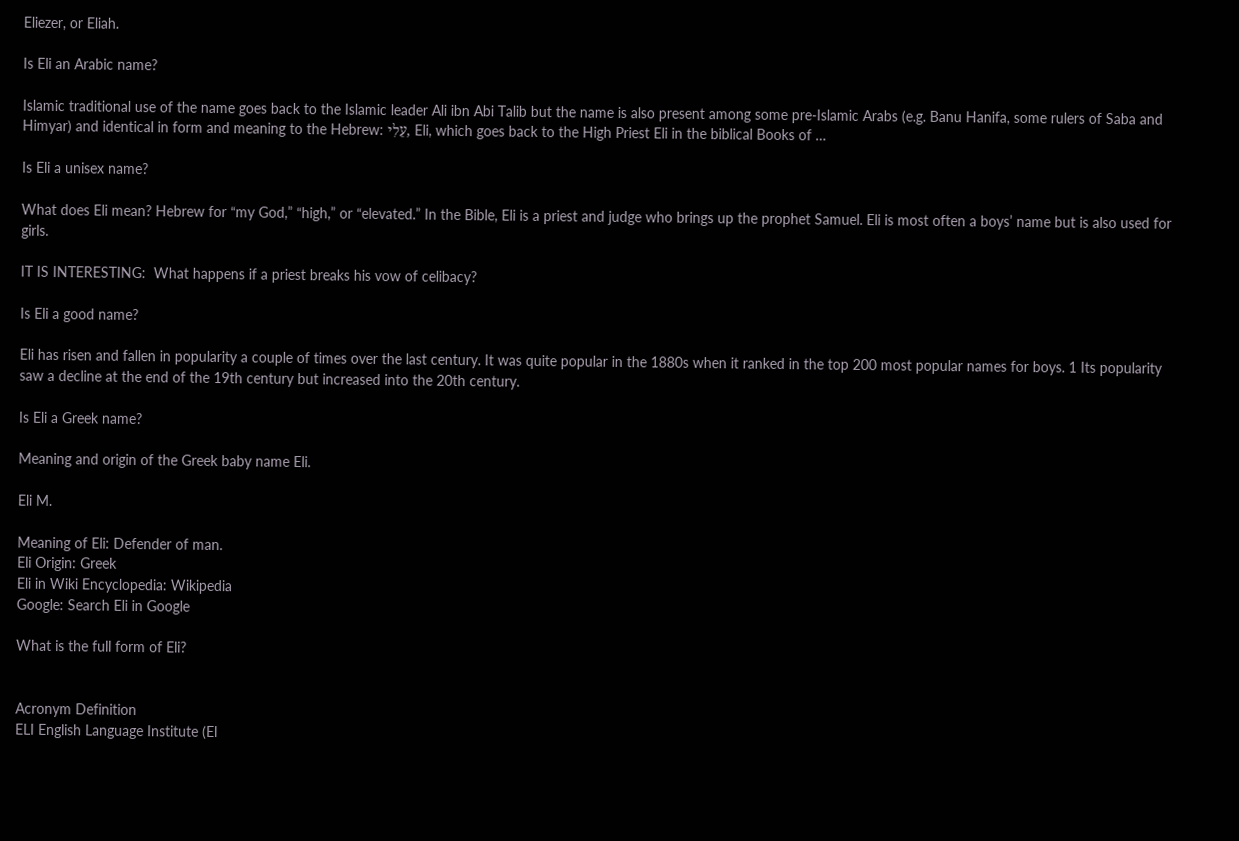Eliezer, or Eliah.

Is Eli an Arabic name?

Islamic traditional use of the name goes back to the Islamic leader Ali ibn Abi Talib but the name is also present among some pre-Islamic Arabs (e.g. Banu Hanifa, some rulers of Saba and Himyar) and identical in form and meaning to the Hebrew: עֵלִי, Eli, which goes back to the High Priest Eli in the biblical Books of …

Is Eli a unisex name?

What does Eli mean? Hebrew for “my God,” “high,” or “elevated.” In the Bible, Eli is a priest and judge who brings up the prophet Samuel. Eli is most often a boys’ name but is also used for girls.

IT IS INTERESTING:  What happens if a priest breaks his vow of celibacy?

Is Eli a good name?

Eli has risen and fallen in popularity a couple of times over the last century. It was quite popular in the 1880s when it ranked in the top 200 most popular names for boys. 1 Its popularity saw a decline at the end of the 19th century but increased into the 20th century.

Is Eli a Greek name?

Meaning and origin of the Greek baby name Eli.

Eli M.

Meaning of Eli: Defender of man.
Eli Origin: Greek
Eli in Wiki Encyclopedia: Wikipedia
Google: Search Eli in Google

What is the full form of Eli?


Acronym Definition
ELI English Language Institute (El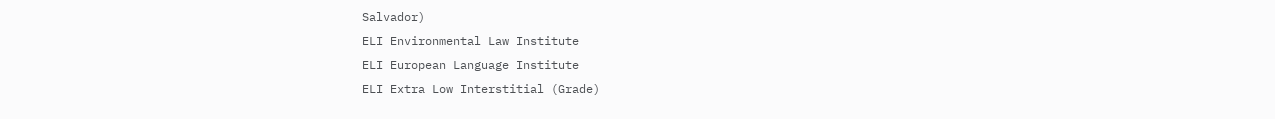Salvador)
ELI Environmental Law Institute
ELI European Language Institute
ELI Extra Low Interstitial (Grade)